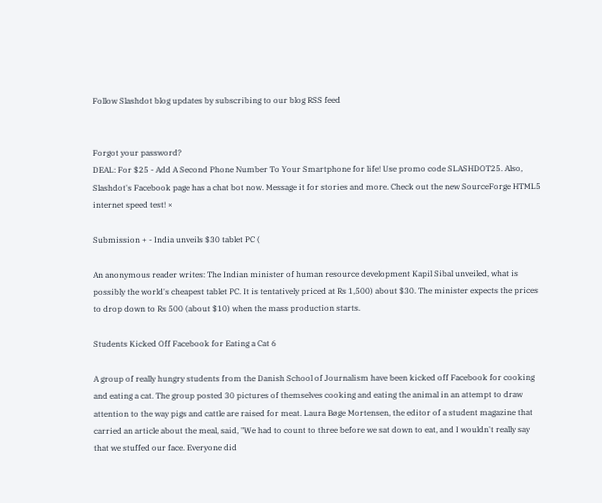Follow Slashdot blog updates by subscribing to our blog RSS feed


Forgot your password?
DEAL: For $25 - Add A Second Phone Number To Your Smartphone for life! Use promo code SLASHDOT25. Also, Slashdot's Facebook page has a chat bot now. Message it for stories and more. Check out the new SourceForge HTML5 internet speed test! ×

Submission + - India unveils $30 tablet PC (

An anonymous reader writes: The Indian minister of human resource development Kapil Sibal unveiled, what is possibly the world's cheapest tablet PC. It is tentatively priced at Rs 1,500) about $30. The minister expects the prices to drop down to Rs 500 (about $10) when the mass production starts.

Students Kicked Off Facebook for Eating a Cat 6

A group of really hungry students from the Danish School of Journalism have been kicked off Facebook for cooking and eating a cat. The group posted 30 pictures of themselves cooking and eating the animal in an attempt to draw attention to the way pigs and cattle are raised for meat. Laura Bøge Mortensen, the editor of a student magazine that carried an article about the meal, said, "We had to count to three before we sat down to eat, and I wouldn't really say that we stuffed our face. Everyone did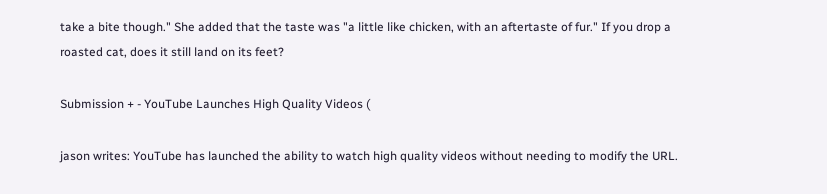take a bite though." She added that the taste was "a little like chicken, with an aftertaste of fur." If you drop a roasted cat, does it still land on its feet?

Submission + - YouTube Launches High Quality Videos (

jason writes: YouTube has launched the ability to watch high quality videos without needing to modify the URL.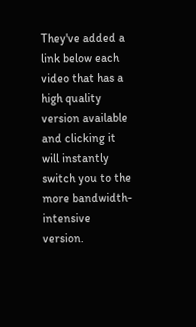They've added a link below each video that has a high quality version available and clicking it will instantly switch you to the more bandwidth-intensive version.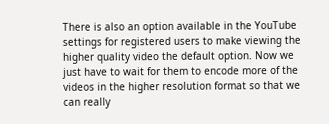There is also an option available in the YouTube settings for registered users to make viewing the higher quality video the default option. Now we just have to wait for them to encode more of the videos in the higher resolution format so that we can really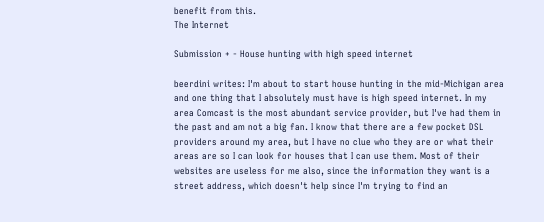benefit from this.
The Internet

Submission + - House hunting with high speed internet

beerdini writes: I'm about to start house hunting in the mid-Michigan area and one thing that I absolutely must have is high speed internet. In my area Comcast is the most abundant service provider, but I've had them in the past and am not a big fan. I know that there are a few pocket DSL providers around my area, but I have no clue who they are or what their areas are so I can look for houses that I can use them. Most of their websites are useless for me also, since the information they want is a street address, which doesn't help since I'm trying to find an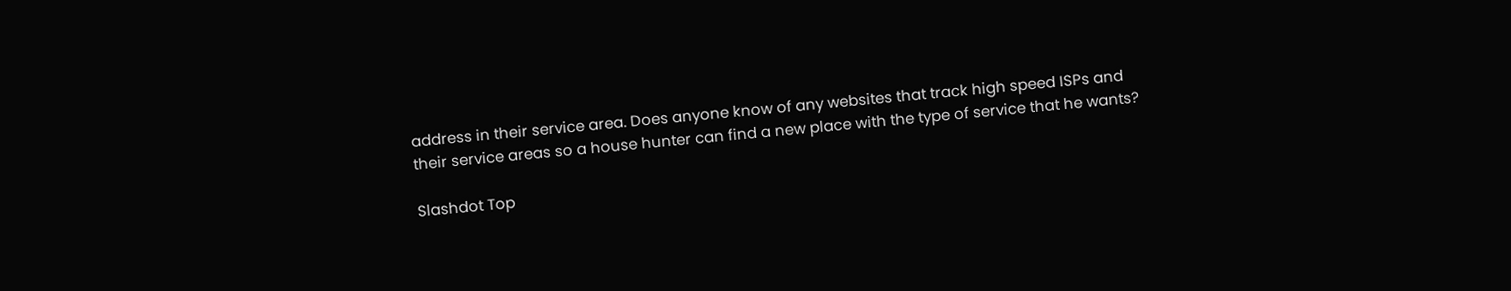address in their service area. Does anyone know of any websites that track high speed ISPs and their service areas so a house hunter can find a new place with the type of service that he wants?

Slashdot Top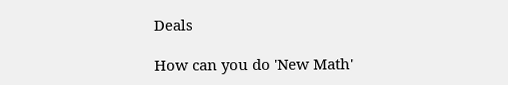Deals

How can you do 'New Math'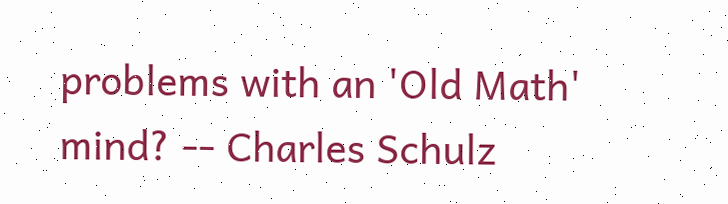problems with an 'Old Math' mind? -- Charles Schulz